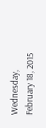Wednesday, February 18, 2015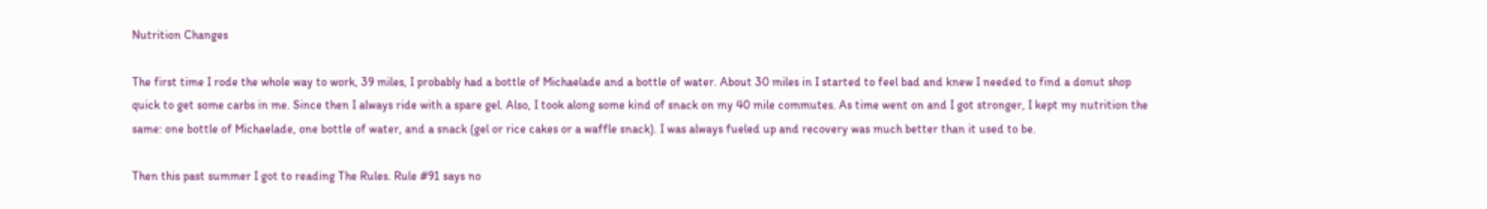Nutrition Changes

The first time I rode the whole way to work, 39 miles, I probably had a bottle of Michaelade and a bottle of water. About 30 miles in I started to feel bad and knew I needed to find a donut shop quick to get some carbs in me. Since then I always ride with a spare gel. Also, I took along some kind of snack on my 40 mile commutes. As time went on and I got stronger, I kept my nutrition the same: one bottle of Michaelade, one bottle of water, and a snack (gel or rice cakes or a waffle snack). I was always fueled up and recovery was much better than it used to be.

Then this past summer I got to reading The Rules. Rule #91 says no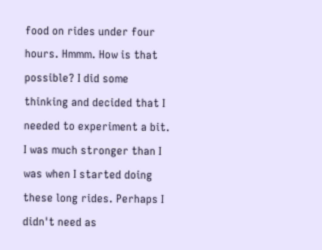food on rides under four hours. Hmmm. How is that possible? I did some thinking and decided that I needed to experiment a bit. I was much stronger than I was when I started doing these long rides. Perhaps I didn't need as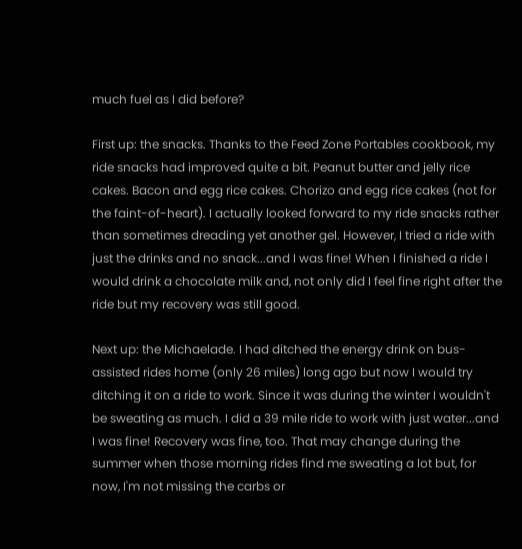much fuel as I did before?

First up: the snacks. Thanks to the Feed Zone Portables cookbook, my ride snacks had improved quite a bit. Peanut butter and jelly rice cakes. Bacon and egg rice cakes. Chorizo and egg rice cakes (not for the faint-of-heart). I actually looked forward to my ride snacks rather than sometimes dreading yet another gel. However, I tried a ride with just the drinks and no snack...and I was fine! When I finished a ride I would drink a chocolate milk and, not only did I feel fine right after the ride but my recovery was still good.

Next up: the Michaelade. I had ditched the energy drink on bus-assisted rides home (only 26 miles) long ago but now I would try ditching it on a ride to work. Since it was during the winter I wouldn't be sweating as much. I did a 39 mile ride to work with just water...and I was fine! Recovery was fine, too. That may change during the summer when those morning rides find me sweating a lot but, for now, I'm not missing the carbs or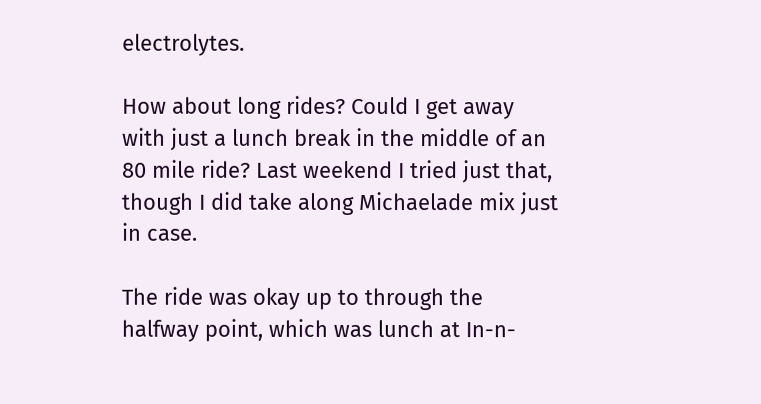electrolytes.

How about long rides? Could I get away with just a lunch break in the middle of an 80 mile ride? Last weekend I tried just that, though I did take along Michaelade mix just in case.

The ride was okay up to through the halfway point, which was lunch at In-n-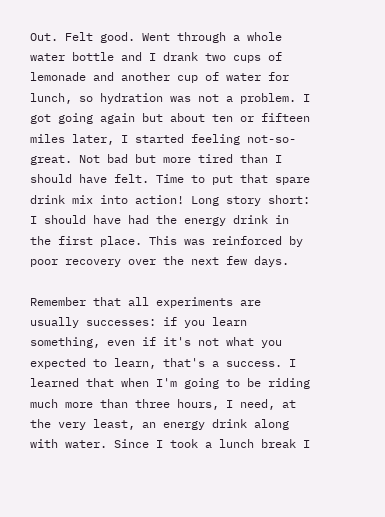Out. Felt good. Went through a whole water bottle and I drank two cups of lemonade and another cup of water for lunch, so hydration was not a problem. I got going again but about ten or fifteen miles later, I started feeling not-so-great. Not bad but more tired than I should have felt. Time to put that spare drink mix into action! Long story short: I should have had the energy drink in the first place. This was reinforced by poor recovery over the next few days.

Remember that all experiments are usually successes: if you learn something, even if it's not what you expected to learn, that's a success. I learned that when I'm going to be riding much more than three hours, I need, at the very least, an energy drink along with water. Since I took a lunch break I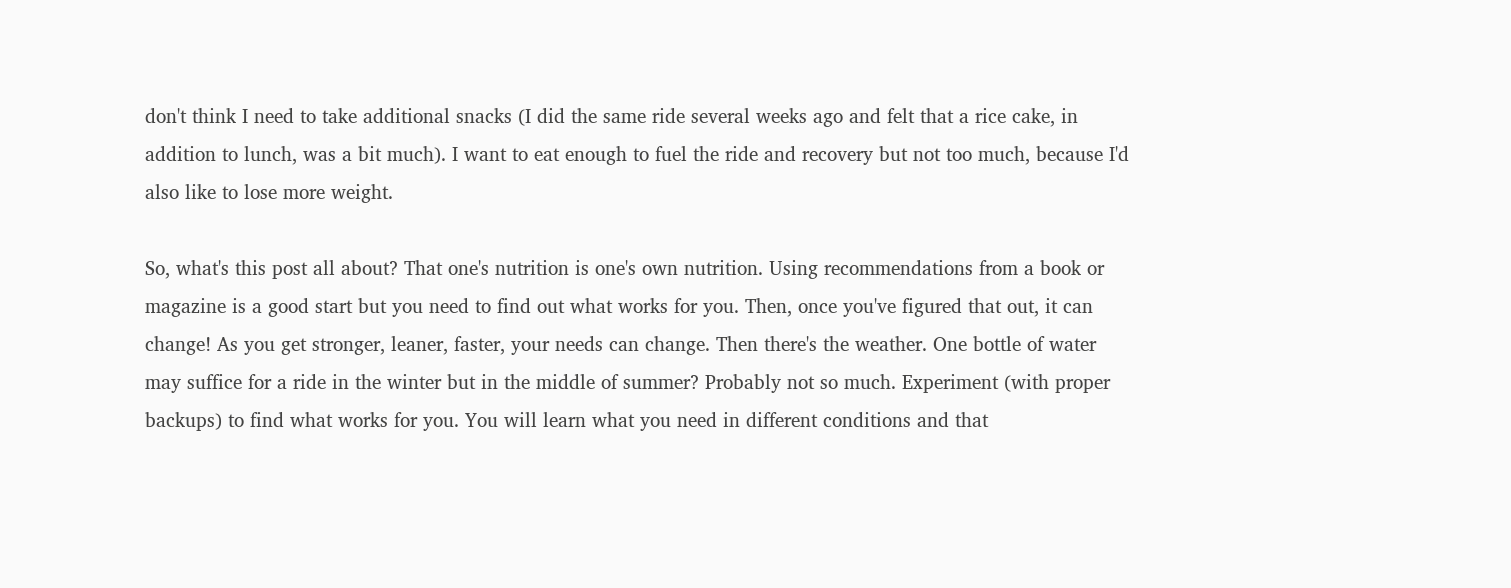don't think I need to take additional snacks (I did the same ride several weeks ago and felt that a rice cake, in addition to lunch, was a bit much). I want to eat enough to fuel the ride and recovery but not too much, because I'd also like to lose more weight.

So, what's this post all about? That one's nutrition is one's own nutrition. Using recommendations from a book or magazine is a good start but you need to find out what works for you. Then, once you've figured that out, it can change! As you get stronger, leaner, faster, your needs can change. Then there's the weather. One bottle of water may suffice for a ride in the winter but in the middle of summer? Probably not so much. Experiment (with proper backups) to find what works for you. You will learn what you need in different conditions and that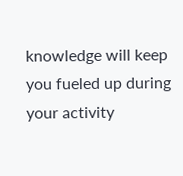knowledge will keep you fueled up during your activity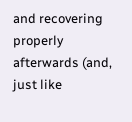and recovering properly afterwards (and, just like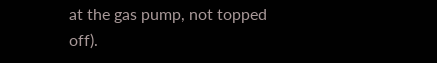at the gas pump, not topped off).